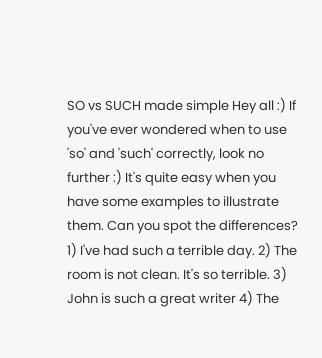SO vs SUCH made simple Hey all :) If you've ever wondered when to use 'so' and 'such' correctly, look no further :) It's quite easy when you have some examples to illustrate them. Can you spot the differences? 1) I've had such a terrible day. 2) The room is not clean. It's so terrible. 3) John is such a great writer 4) The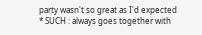party wasn't so great as I'd expected * SUCH : always goes together with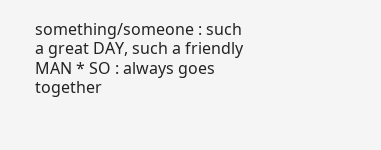something/someone : such a great DAY, such a friendly MAN * SO : always goes together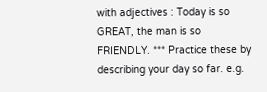with adjectives : Today is so GREAT, the man is so FRIENDLY. *** Practice these by describing your day so far. e.g.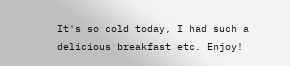It's so cold today, I had such a delicious breakfast etc. Enjoy!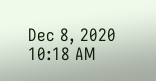Dec 8, 2020 10:18 AM